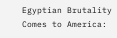Egyptian Brutality Comes to America: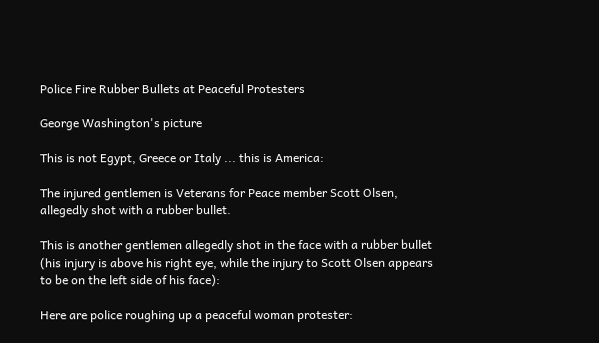Police Fire Rubber Bullets at Peaceful Protesters

George Washington's picture

This is not Egypt, Greece or Italy ... this is America:

The injured gentlemen is Veterans for Peace member Scott Olsen, allegedly shot with a rubber bullet.

This is another gentlemen allegedly shot in the face with a rubber bullet (his injury is above his right eye, while the injury to Scott Olsen appears to be on the left side of his face):

Here are police roughing up a peaceful woman protester: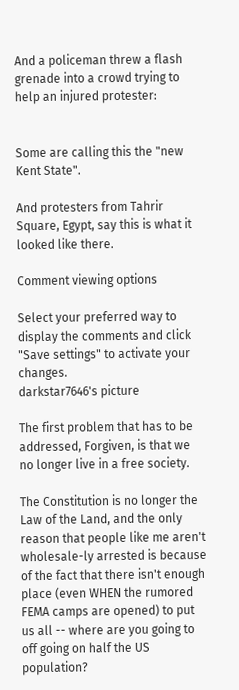And a policeman threw a flash grenade into a crowd trying to help an injured protester:


Some are calling this the "new Kent State".

And protesters from Tahrir Square, Egypt, say this is what it looked like there.

Comment viewing options

Select your preferred way to display the comments and click "Save settings" to activate your changes.
darkstar7646's picture

The first problem that has to be addressed, Forgiven, is that we no longer live in a free society.

The Constitution is no longer the Law of the Land, and the only reason that people like me aren't wholesale-ly arrested is because of the fact that there isn't enough place (even WHEN the rumored FEMA camps are opened) to put us all -- where are you going to off going on half the US population?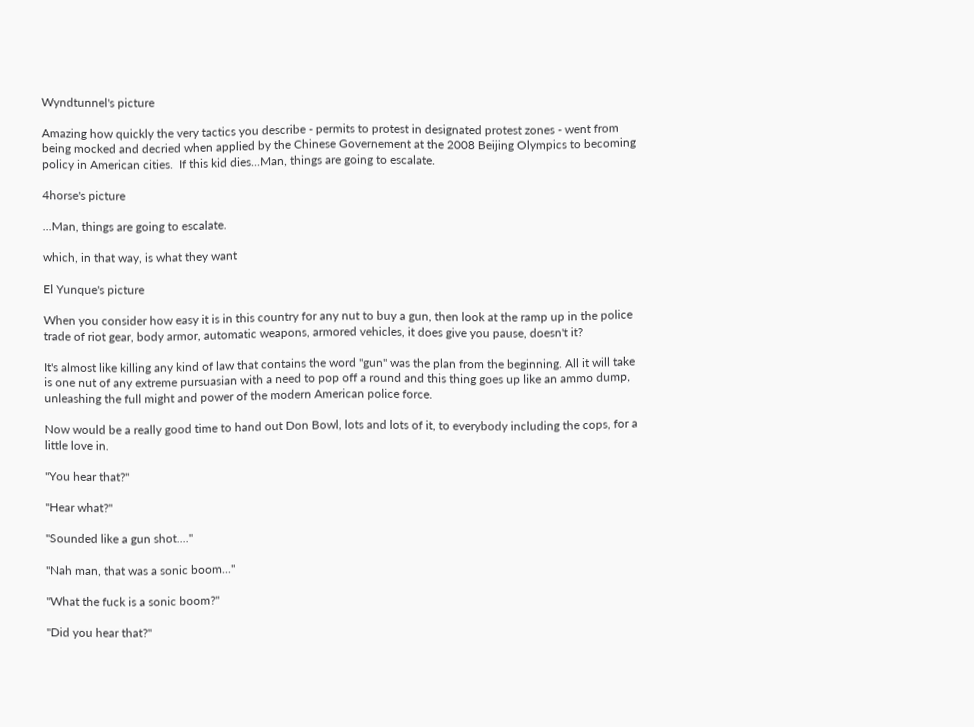Wyndtunnel's picture

Amazing how quickly the very tactics you describe - permits to protest in designated protest zones - went from being mocked and decried when applied by the Chinese Governement at the 2008 Beijing Olympics to becoming policy in American cities.  If this kid dies...Man, things are going to escalate.

4horse's picture

...Man, things are going to escalate.

which, in that way, is what they want

El Yunque's picture

When you consider how easy it is in this country for any nut to buy a gun, then look at the ramp up in the police trade of riot gear, body armor, automatic weapons, armored vehicles, it does give you pause, doesn't it?

It's almost like killing any kind of law that contains the word "gun" was the plan from the beginning. All it will take is one nut of any extreme pursuasian with a need to pop off a round and this thing goes up like an ammo dump, unleashing the full might and power of the modern American police force.

Now would be a really good time to hand out Don Bowl, lots and lots of it, to everybody including the cops, for a little love in.

"You hear that?"

"Hear what?"

"Sounded like a gun shot...."

"Nah man, that was a sonic boom..."

"What the fuck is a sonic boom?"

"Did you hear that?"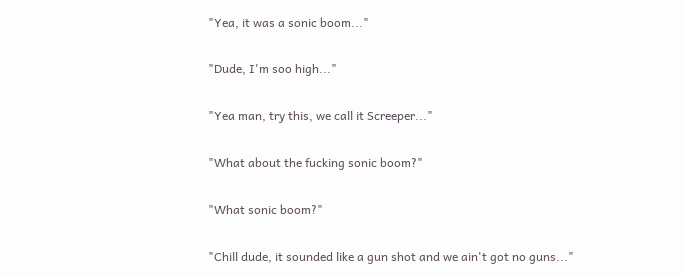"Yea, it was a sonic boom..."

"Dude, I'm soo high..."

"Yea man, try this, we call it Screeper..."

"What about the fucking sonic boom?"

"What sonic boom?"

"Chill dude, it sounded like a gun shot and we ain't got no guns..."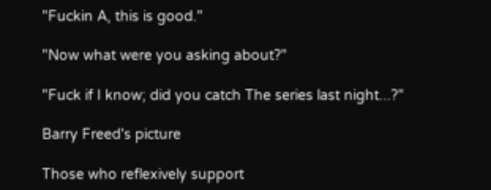"Fuckin A, this is good."

"Now what were you asking about?"

"Fuck if I know; did you catch The series last night...?"

Barry Freed's picture

Those who reflexively support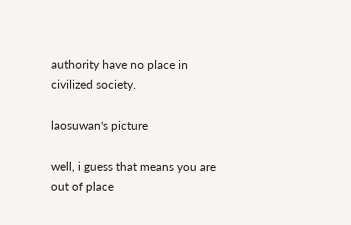authority have no place in civilized society.

laosuwan's picture

well, i guess that means you are out of place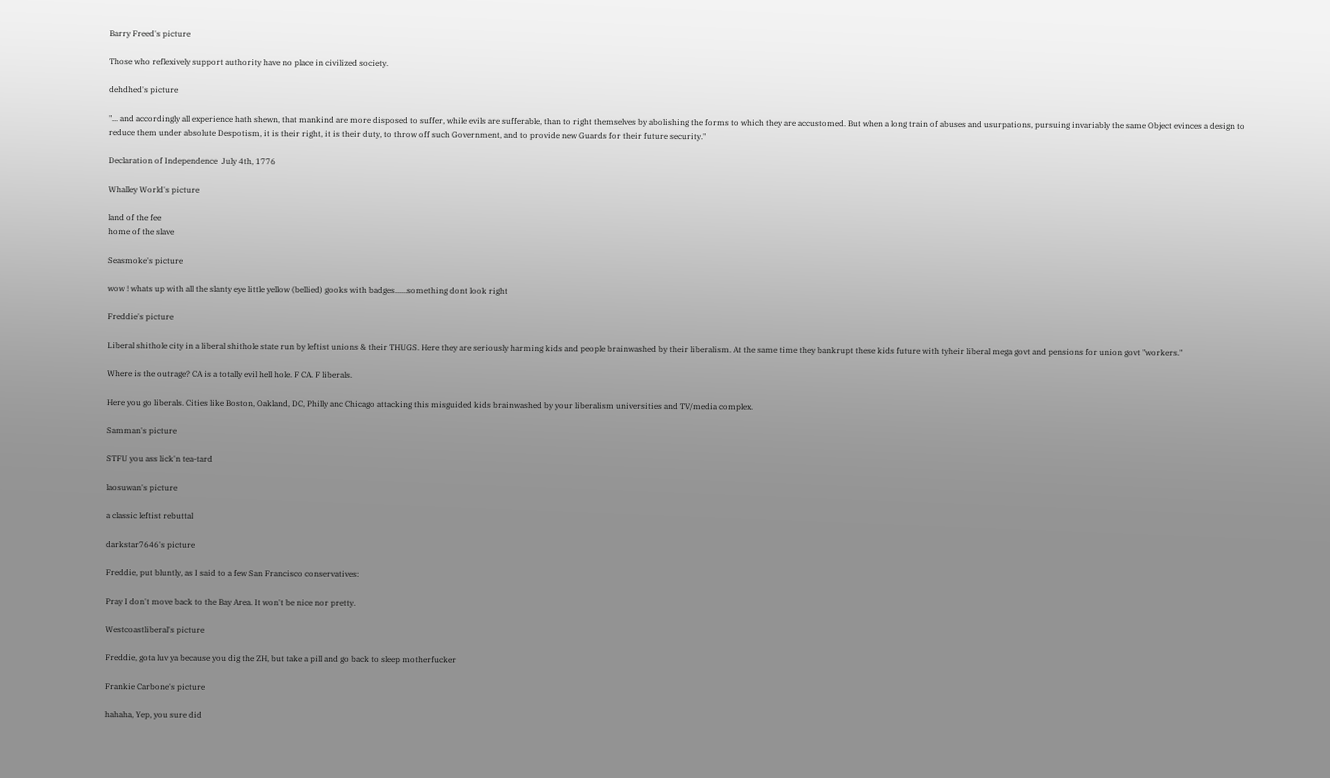Barry Freed's picture

Those who reflexively support authority have no place in civilized society.

dehdhed's picture

"... and accordingly all experience hath shewn, that mankind are more disposed to suffer, while evils are sufferable, than to right themselves by abolishing the forms to which they are accustomed. But when a long train of abuses and usurpations, pursuing invariably the same Object evinces a design to reduce them under absolute Despotism, it is their right, it is their duty, to throw off such Government, and to provide new Guards for their future security."

Declaration of Independence  July 4th, 1776

Whalley World's picture

land of the fee
home of the slave

Seasmoke's picture

wow ! whats up with all the slanty eye little yellow (bellied) gooks with badges......something dont look right

Freddie's picture

Liberal shithole city in a liberal shithole state run by leftist unions & their THUGS. Here they are seriously harming kids and people brainwashed by their liberalism. At the same time they bankrupt these kids future with tyheir liberal mega govt and pensions for union govt "workers."

Where is the outrage? CA is a totally evil hell hole. F CA. F liberals.

Here you go liberals. Cities like Boston, Oakland, DC, Philly anc Chicago attacking this misguided kids brainwashed by your liberalism universities and TV/media complex.

Samman's picture

STFU you ass lick'n tea-tard

laosuwan's picture

a classic leftist rebuttal

darkstar7646's picture

Freddie, put bluntly, as I said to a few San Francisco conservatives:

Pray I don't move back to the Bay Area. It won't be nice nor pretty.

Westcoastliberal's picture

Freddie, gota luv ya because you dig the ZH, but take a pill and go back to sleep motherfucker

Frankie Carbone's picture

hahaha, Yep, you sure did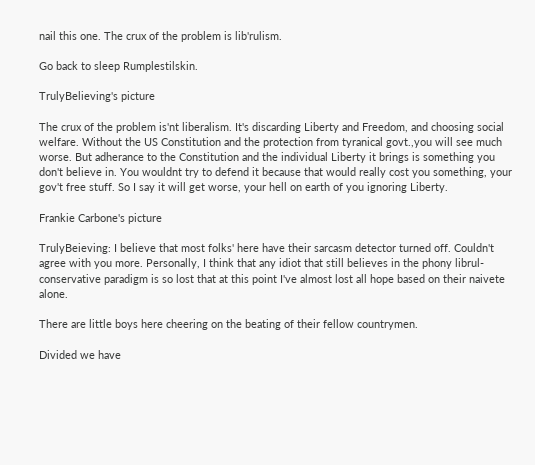nail this one. The crux of the problem is lib'rulism.

Go back to sleep Rumplestilskin.

TrulyBelieving's picture

The crux of the problem is'nt liberalism. It's discarding Liberty and Freedom, and choosing social welfare. Without the US Constitution and the protection from tyranical govt.,you will see much worse. But adherance to the Constitution and the individual Liberty it brings is something you don't believe in. You wouldnt try to defend it because that would really cost you something, your gov't free stuff. So I say it will get worse, your hell on earth of you ignoring Liberty.

Frankie Carbone's picture

TrulyBeieving: I believe that most folks' here have their sarcasm detector turned off. Couldn't agree with you more. Personally, I think that any idiot that still believes in the phony librul-conservative paradigm is so lost that at this point I've almost lost all hope based on their naivete alone.

There are little boys here cheering on the beating of their fellow countrymen.

Divided we have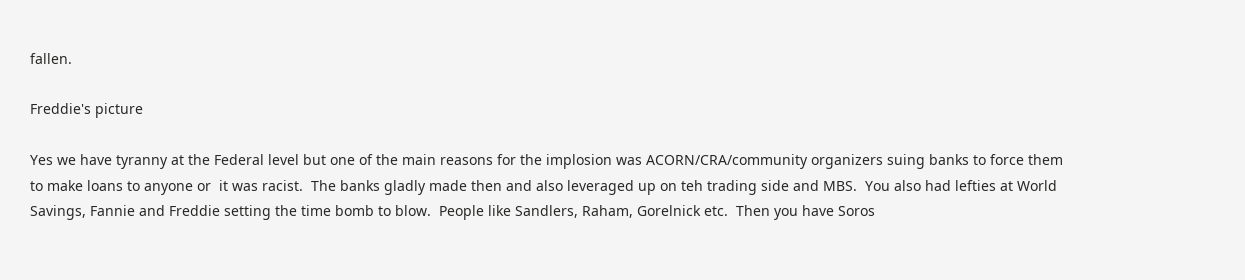fallen.

Freddie's picture

Yes we have tyranny at the Federal level but one of the main reasons for the implosion was ACORN/CRA/community organizers suing banks to force them to make loans to anyone or  it was racist.  The banks gladly made then and also leveraged up on teh trading side and MBS.  You also had lefties at World Savings, Fannie and Freddie setting the time bomb to blow.  People like Sandlers, Raham, Gorelnick etc.  Then you have Soros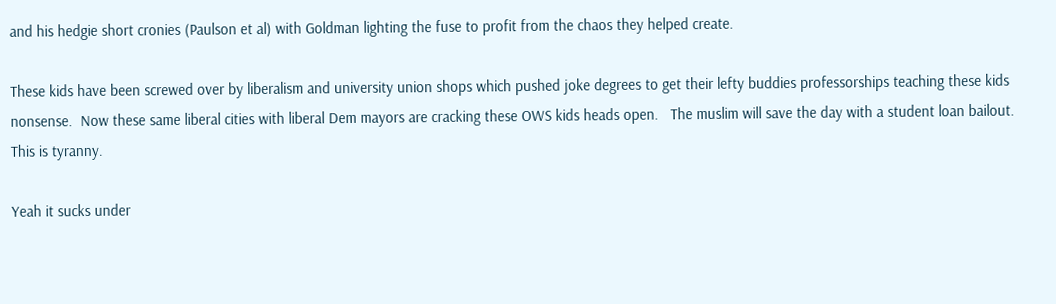and his hedgie short cronies (Paulson et al) with Goldman lighting the fuse to profit from the chaos they helped create.

These kids have been screwed over by liberalism and university union shops which pushed joke degrees to get their lefty buddies professorships teaching these kids nonsense.  Now these same liberal cities with liberal Dem mayors are cracking these OWS kids heads open.   The muslim will save the day with a student loan bailout.  This is tyranny.

Yeah it sucks under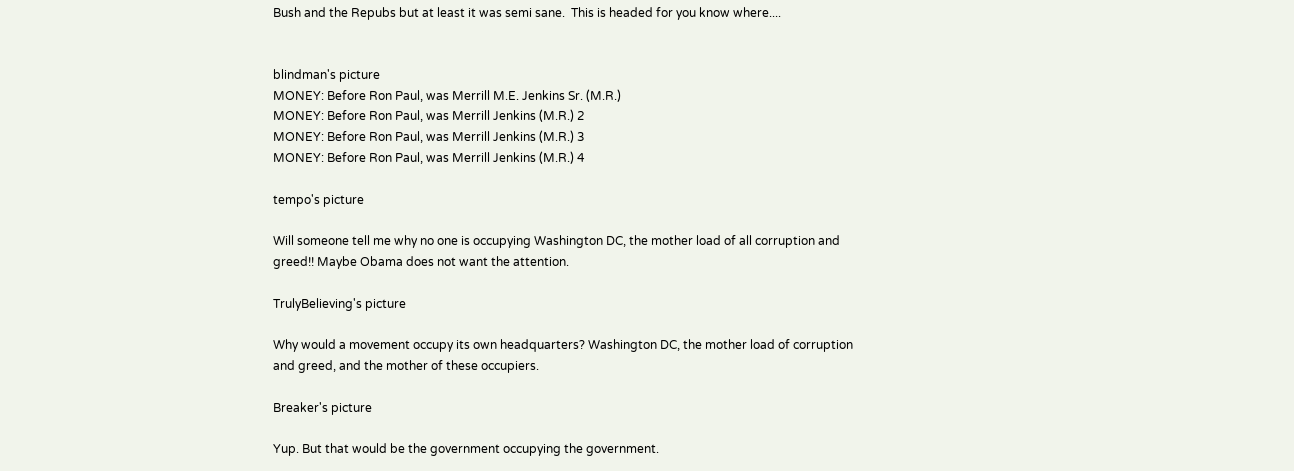Bush and the Repubs but at least it was semi sane.  This is headed for you know where....


blindman's picture
MONEY: Before Ron Paul, was Merrill M.E. Jenkins Sr. (M.R.)
MONEY: Before Ron Paul, was Merrill Jenkins (M.R.) 2
MONEY: Before Ron Paul, was Merrill Jenkins (M.R.) 3
MONEY: Before Ron Paul, was Merrill Jenkins (M.R.) 4

tempo's picture

Will someone tell me why no one is occupying Washington DC, the mother load of all corruption and greed!! Maybe Obama does not want the attention.

TrulyBelieving's picture

Why would a movement occupy its own headquarters? Washington DC, the mother load of corruption and greed, and the mother of these occupiers.

Breaker's picture

Yup. But that would be the government occupying the government.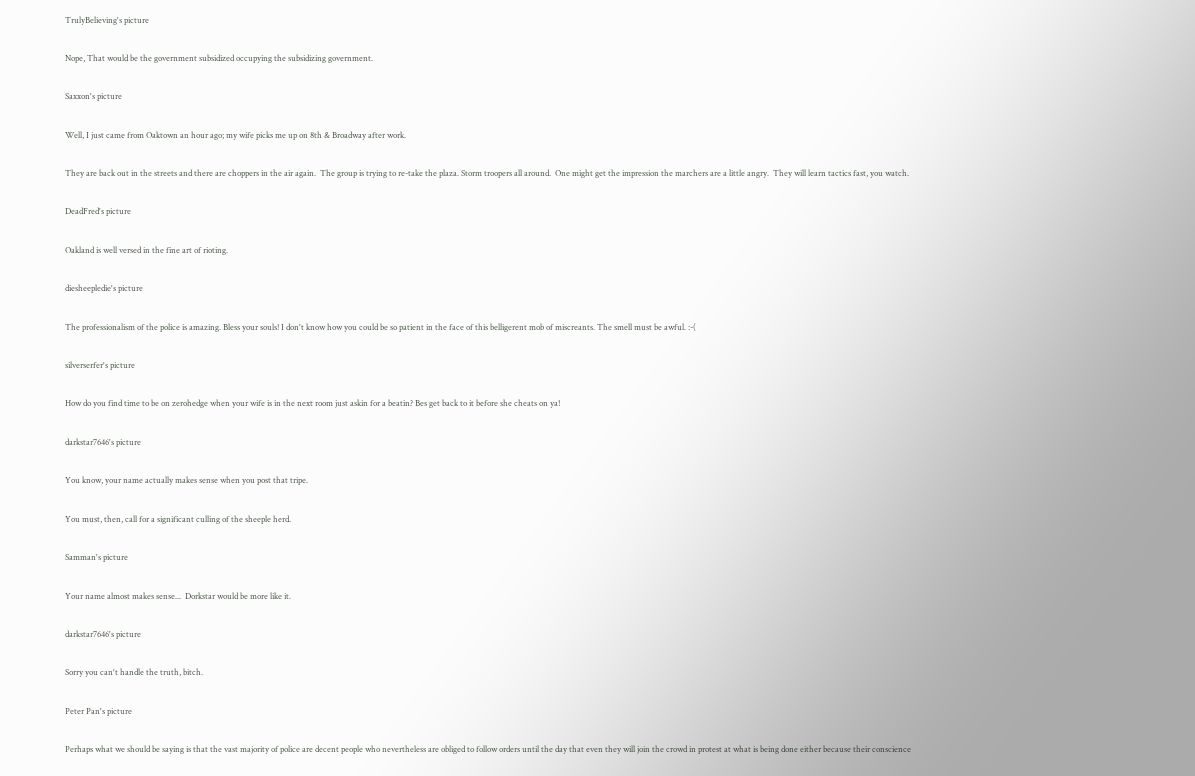TrulyBelieving's picture

Nope, That would be the government subsidized occupying the subsidizing government.

Saxxon's picture

Well, I just came from Oaktown an hour ago; my wife picks me up on 8th & Broadway after work.

They are back out in the streets and there are choppers in the air again.  The group is trying to re-take the plaza. Storm troopers all around.  One might get the impression the marchers are a little angry.  They will learn tactics fast, you watch.

DeadFred's picture

Oakland is well versed in the fine art of rioting.

diesheepledie's picture

The professionalism of the police is amazing. Bless your souls! I don't know how you could be so patient in the face of this belligerent mob of miscreants. The smell must be awful. :-(

silverserfer's picture

How do you find time to be on zerohedge when your wife is in the next room just askin for a beatin? Bes get back to it before she cheats on ya!

darkstar7646's picture

You know, your name actually makes sense when you post that tripe.

You must, then, call for a significant culling of the sheeple herd.

Samman's picture

Your name almost makes sense...  Dorkstar would be more like it.

darkstar7646's picture

Sorry you can't handle the truth, bitch.

Peter Pan's picture

Perhaps what we should be saying is that the vast majority of police are decent people who nevertheless are obliged to follow orders until the day that even they will join the crowd in protest at what is being done either because their conscience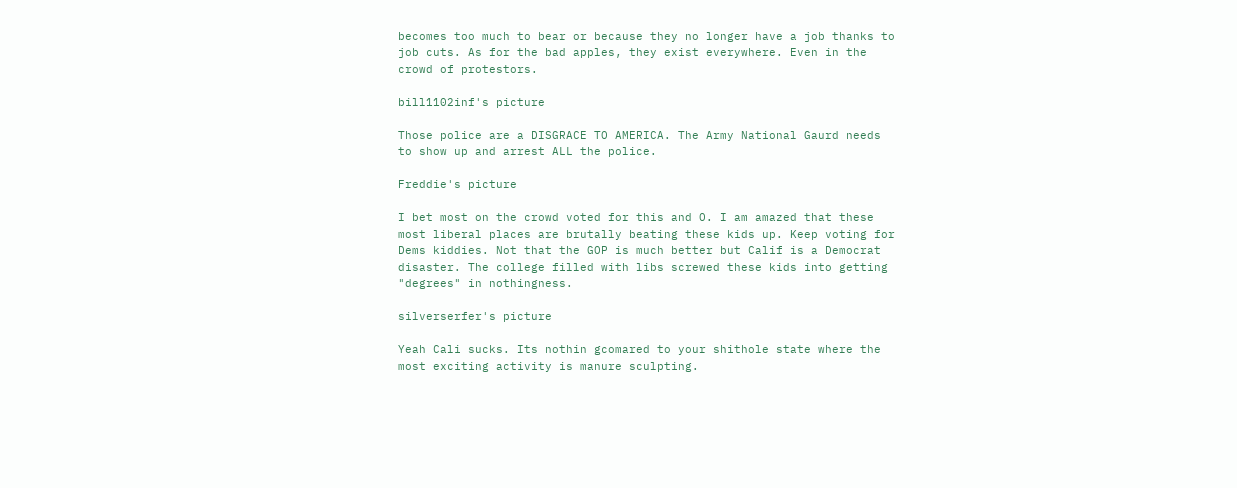becomes too much to bear or because they no longer have a job thanks to job cuts. As for the bad apples, they exist everywhere. Even in the crowd of protestors.

bill1102inf's picture

Those police are a DISGRACE TO AMERICA. The Army National Gaurd needs to show up and arrest ALL the police.

Freddie's picture

I bet most on the crowd voted for this and O. I am amazed that these most liberal places are brutally beating these kids up. Keep voting for Dems kiddies. Not that the GOP is much better but Calif is a Democrat disaster. The college filled with libs screwed these kids into getting "degrees" in nothingness.

silverserfer's picture

Yeah Cali sucks. Its nothin gcomared to your shithole state where the most exciting activity is manure sculpting.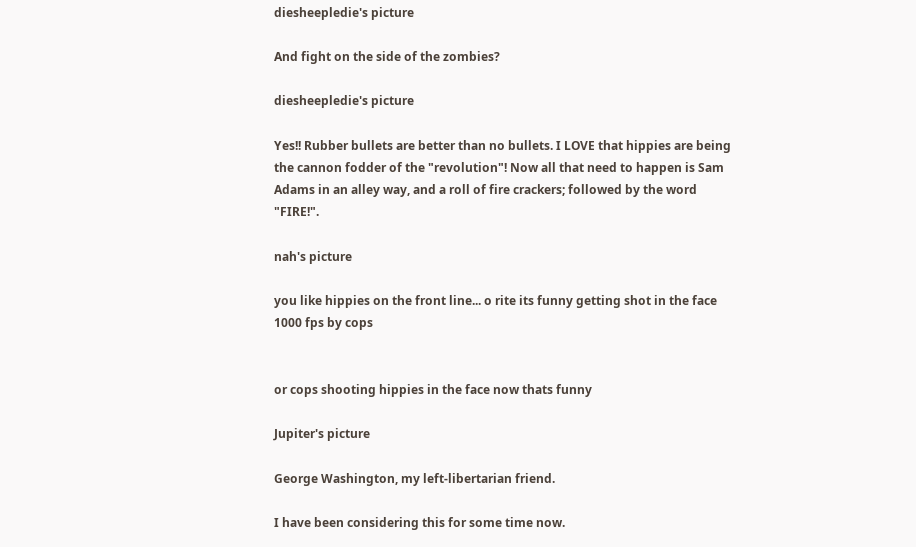diesheepledie's picture

And fight on the side of the zombies?

diesheepledie's picture

Yes!! Rubber bullets are better than no bullets. I LOVE that hippies are being the cannon fodder of the "revolution"! Now all that need to happen is Sam Adams in an alley way, and a roll of fire crackers; followed by the word "FIRE!".

nah's picture

you like hippies on the front line... o rite its funny getting shot in the face 1000 fps by cops


or cops shooting hippies in the face now thats funny

Jupiter's picture

George Washington, my left-libertarian friend.

I have been considering this for some time now.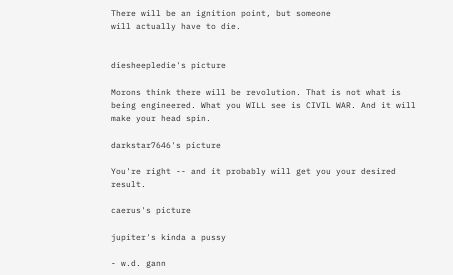There will be an ignition point, but someone
will actually have to die.


diesheepledie's picture

Morons think there will be revolution. That is not what is being engineered. What you WILL see is CIVIL WAR. And it will make your head spin.

darkstar7646's picture

You're right -- and it probably will get you your desired result.

caerus's picture

jupiter's kinda a pussy

- w.d. gann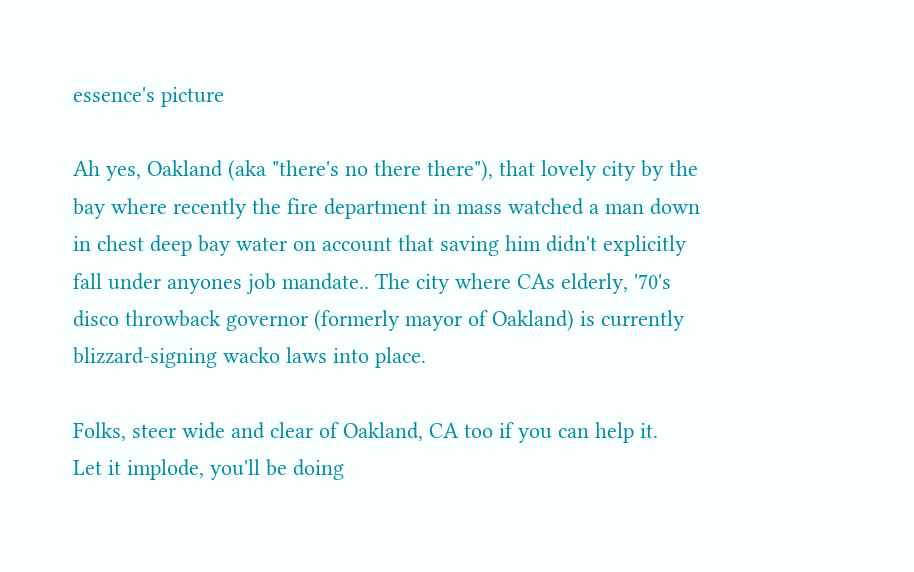essence's picture

Ah yes, Oakland (aka "there's no there there"), that lovely city by the bay where recently the fire department in mass watched a man down in chest deep bay water on account that saving him didn't explicitly fall under anyones job mandate.. The city where CAs elderly, '70's disco throwback governor (formerly mayor of Oakland) is currently blizzard-signing wacko laws into place.

Folks, steer wide and clear of Oakland, CA too if you can help it.
Let it implode, you'll be doing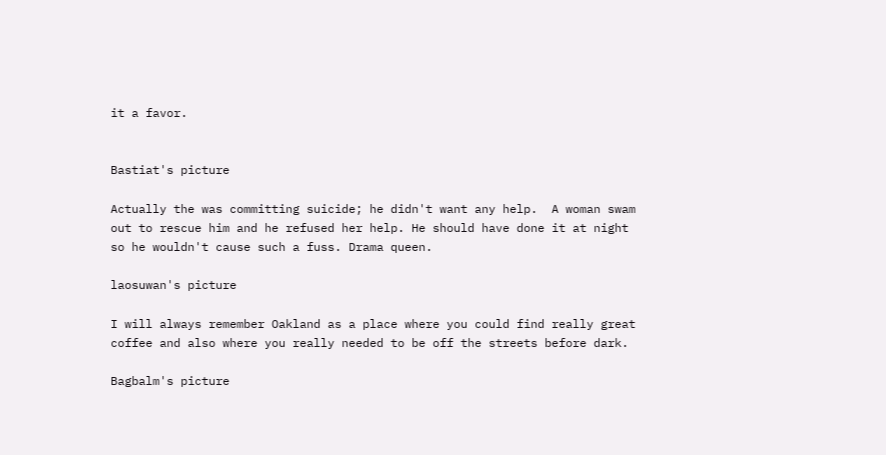it a favor.


Bastiat's picture

Actually the was committing suicide; he didn't want any help.  A woman swam out to rescue him and he refused her help. He should have done it at night so he wouldn't cause such a fuss. Drama queen.

laosuwan's picture

I will always remember Oakland as a place where you could find really great coffee and also where you really needed to be off the streets before dark.

Bagbalm's picture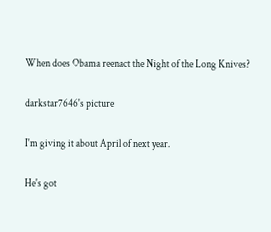When does Obama reenact the Night of the Long Knives?

darkstar7646's picture

I'm giving it about April of next year.

He's got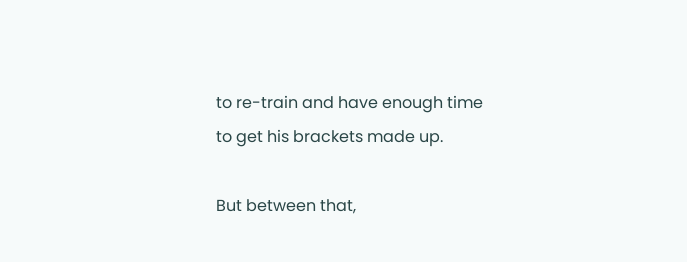to re-train and have enough time to get his brackets made up.

But between that,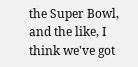the Super Bowl, and the like, I think we've got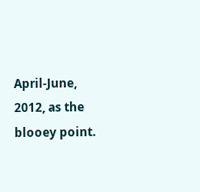April-June, 2012, as the blooey point.